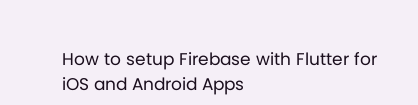How to setup Firebase with Flutter for iOS and Android Apps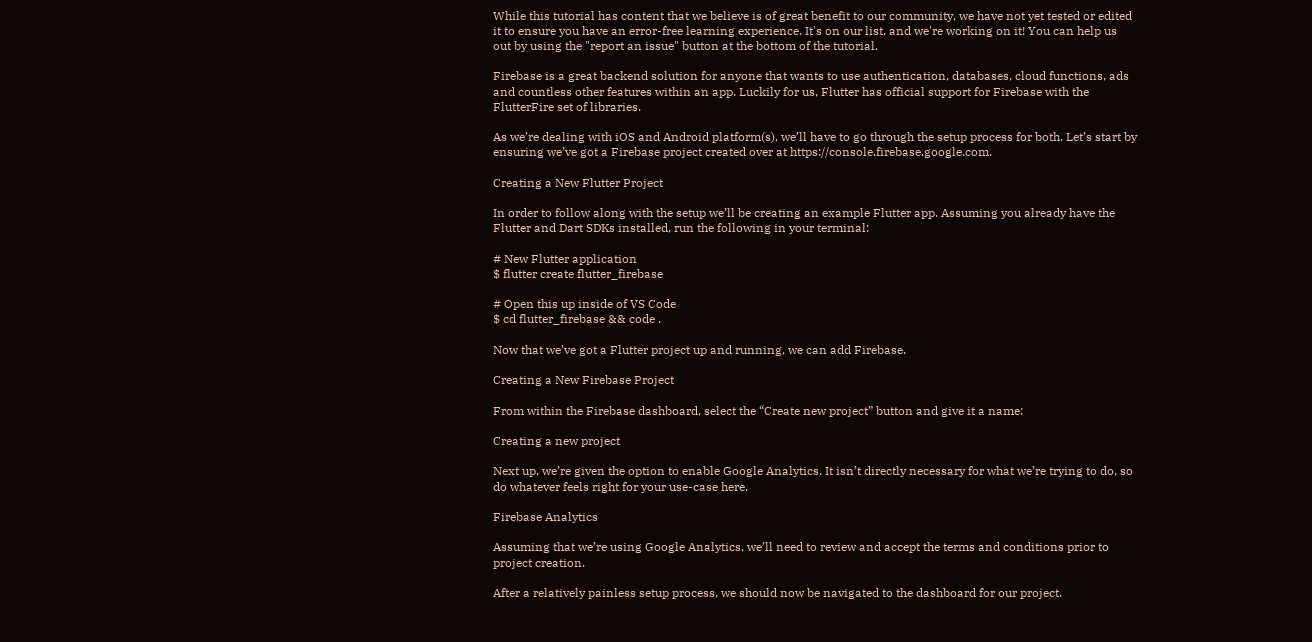While this tutorial has content that we believe is of great benefit to our community, we have not yet tested or edited it to ensure you have an error-free learning experience. It's on our list, and we're working on it! You can help us out by using the "report an issue" button at the bottom of the tutorial.

Firebase is a great backend solution for anyone that wants to use authentication, databases, cloud functions, ads and countless other features within an app. Luckily for us, Flutter has official support for Firebase with the FlutterFire set of libraries.

As we’re dealing with iOS and Android platform(s), we’ll have to go through the setup process for both. Let’s start by ensuring we’ve got a Firebase project created over at https://console.firebase.google.com.

Creating a New Flutter Project

In order to follow along with the setup we’ll be creating an example Flutter app. Assuming you already have the Flutter and Dart SDKs installed, run the following in your terminal:

# New Flutter application
$ flutter create flutter_firebase

# Open this up inside of VS Code
$ cd flutter_firebase && code .

Now that we’ve got a Flutter project up and running, we can add Firebase.

Creating a New Firebase Project

From within the Firebase dashboard, select the “Create new project” button and give it a name:

Creating a new project

Next up, we’re given the option to enable Google Analytics. It isn’t directly necessary for what we’re trying to do, so do whatever feels right for your use-case here.

Firebase Analytics

Assuming that we’re using Google Analytics, we’ll need to review and accept the terms and conditions prior to project creation.

After a relatively painless setup process, we should now be navigated to the dashboard for our project.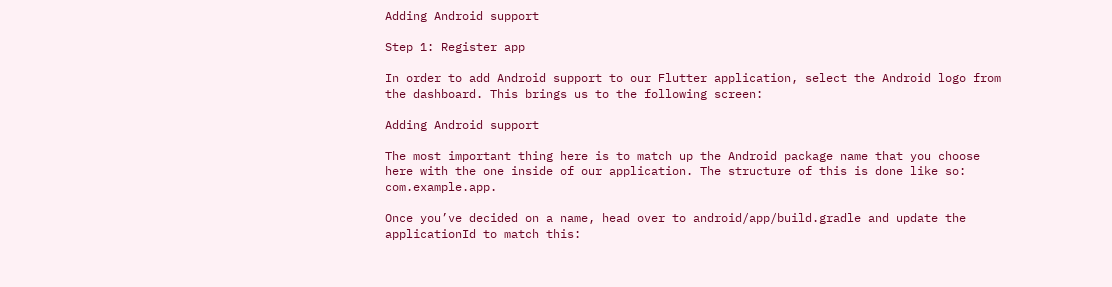Adding Android support

Step 1: Register app

In order to add Android support to our Flutter application, select the Android logo from the dashboard. This brings us to the following screen:

Adding Android support

The most important thing here is to match up the Android package name that you choose here with the one inside of our application. The structure of this is done like so: com.example.app.

Once you’ve decided on a name, head over to android/app/build.gradle and update the applicationId to match this: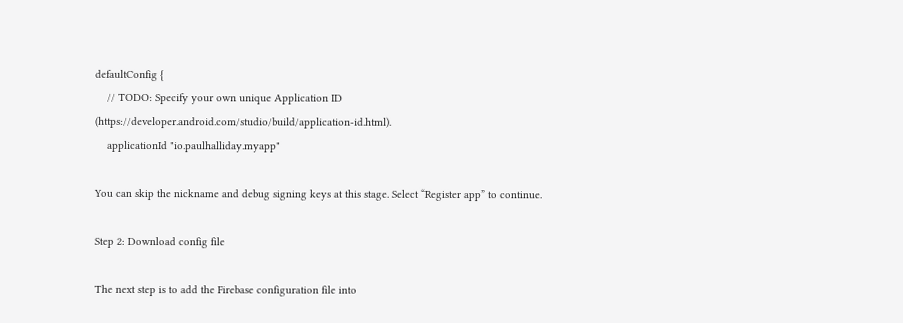defaultConfig {
    // TODO: Specify your own unique Application ID (https://developer.android.com/studio/build/application-id.html).
    applicationId "io.paulhalliday.myapp"

You can skip the nickname and debug signing keys at this stage. Select “Register app” to continue.

Step 2: Download config file

The next step is to add the Firebase configuration file into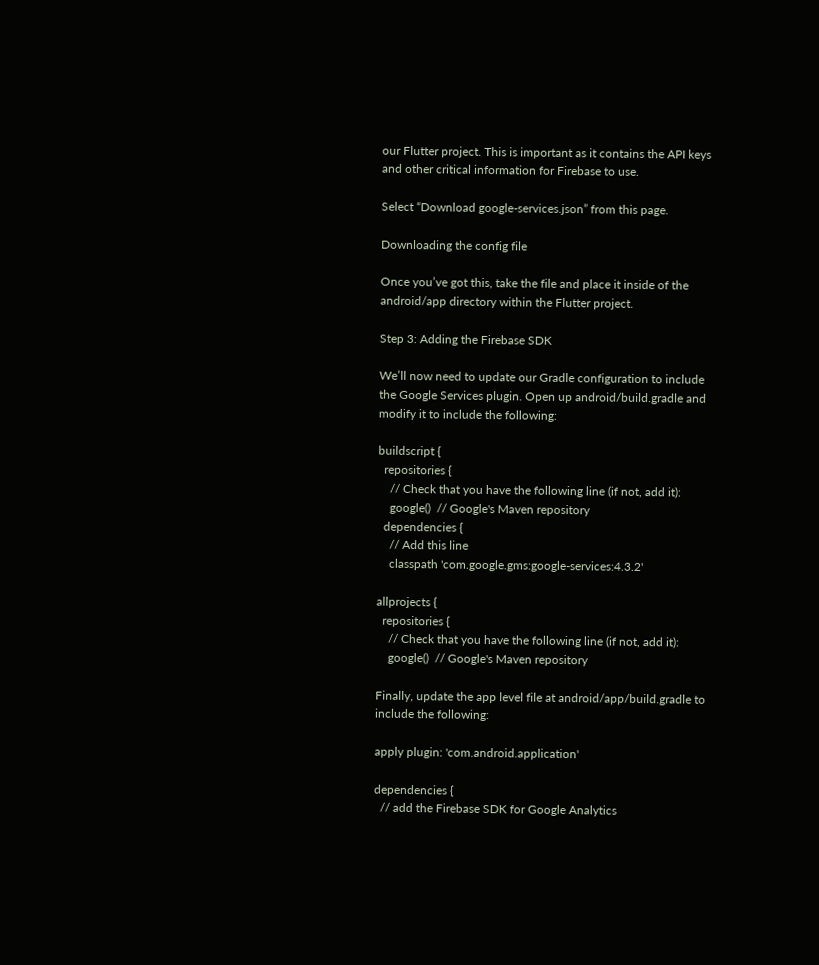our Flutter project. This is important as it contains the API keys and other critical information for Firebase to use.

Select “Download google-services.json” from this page.

Downloading the config file

Once you’ve got this, take the file and place it inside of the android/app directory within the Flutter project.

Step 3: Adding the Firebase SDK

We’ll now need to update our Gradle configuration to include the Google Services plugin. Open up android/build.gradle and modify it to include the following:

buildscript {
  repositories {
    // Check that you have the following line (if not, add it):
    google()  // Google's Maven repository
  dependencies {
    // Add this line
    classpath 'com.google.gms:google-services:4.3.2'

allprojects {
  repositories {
    // Check that you have the following line (if not, add it):
    google()  // Google's Maven repository

Finally, update the app level file at android/app/build.gradle to include the following:

apply plugin: 'com.android.application'

dependencies {
  // add the Firebase SDK for Google Analytics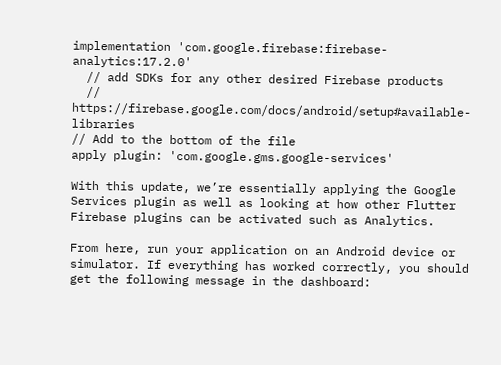implementation 'com.google.firebase:firebase-analytics:17.2.0'
  // add SDKs for any other desired Firebase products
  // https://firebase.google.com/docs/android/setup#available-libraries
// Add to the bottom of the file
apply plugin: 'com.google.gms.google-services'

With this update, we’re essentially applying the Google Services plugin as well as looking at how other Flutter Firebase plugins can be activated such as Analytics.

From here, run your application on an Android device or simulator. If everything has worked correctly, you should get the following message in the dashboard: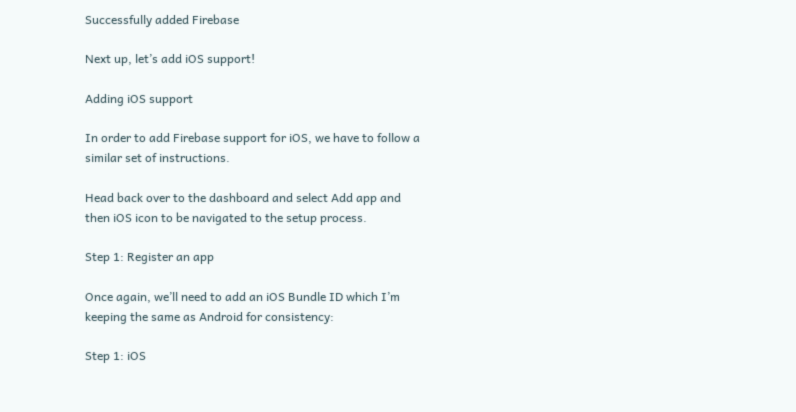Successfully added Firebase

Next up, let’s add iOS support!

Adding iOS support

In order to add Firebase support for iOS, we have to follow a similar set of instructions.

Head back over to the dashboard and select Add app and then iOS icon to be navigated to the setup process.

Step 1: Register an app

Once again, we’ll need to add an iOS Bundle ID which I’m keeping the same as Android for consistency:

Step 1: iOS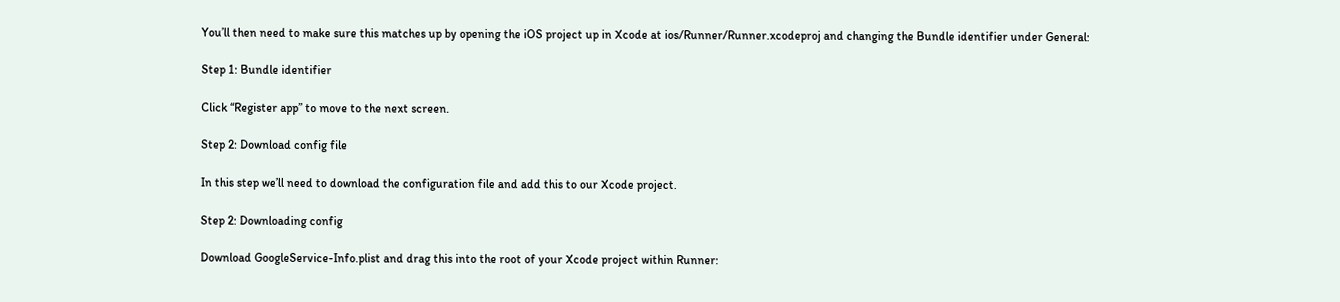You’ll then need to make sure this matches up by opening the iOS project up in Xcode at ios/Runner/Runner.xcodeproj and changing the Bundle identifier under General:

Step 1: Bundle identifier

Click “Register app” to move to the next screen.

Step 2: Download config file

In this step we’ll need to download the configuration file and add this to our Xcode project.

Step 2: Downloading config

Download GoogleService-Info.plist and drag this into the root of your Xcode project within Runner: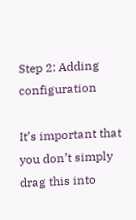Step 2: Adding configuration

It’s important that you don’t simply drag this into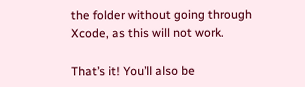the folder without going through Xcode, as this will not work.

That’s it! You’ll also be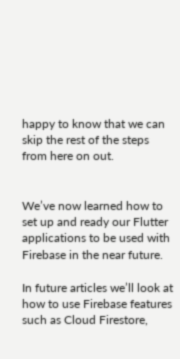happy to know that we can skip the rest of the steps from here on out.


We’ve now learned how to set up and ready our Flutter applications to be used with Firebase in the near future.

In future articles we’ll look at how to use Firebase features such as Cloud Firestore,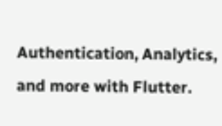Authentication, Analytics, and more with Flutter.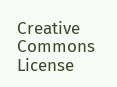Creative Commons License